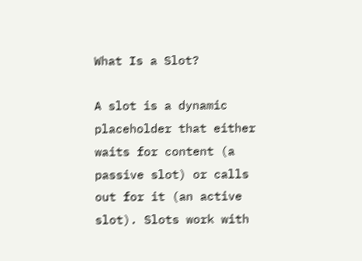What Is a Slot?

A slot is a dynamic placeholder that either waits for content (a passive slot) or calls out for it (an active slot). Slots work with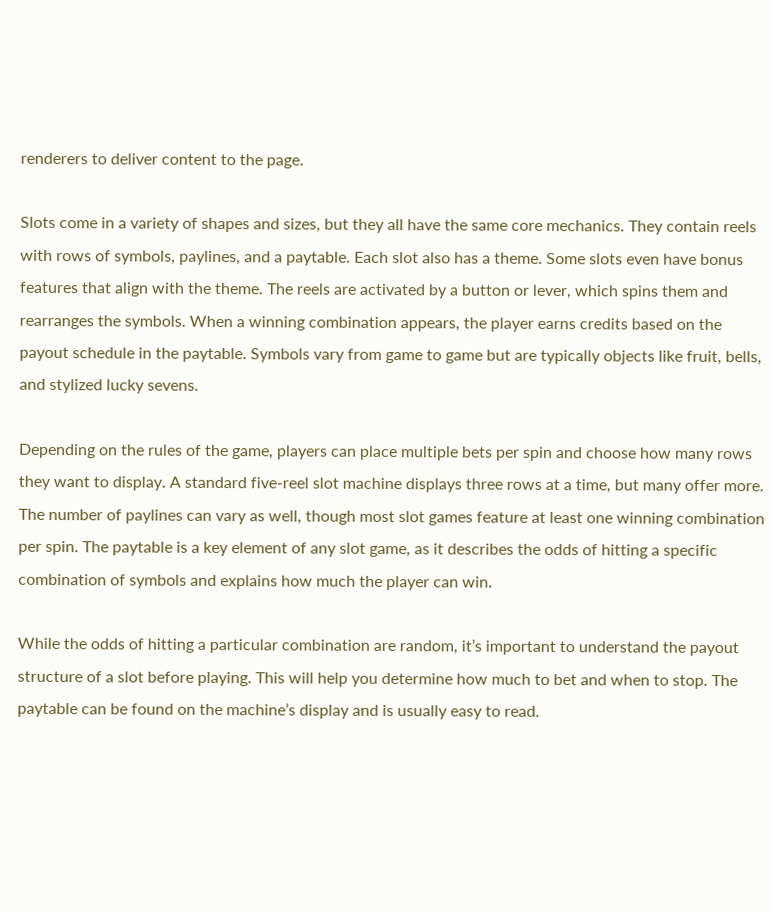renderers to deliver content to the page.

Slots come in a variety of shapes and sizes, but they all have the same core mechanics. They contain reels with rows of symbols, paylines, and a paytable. Each slot also has a theme. Some slots even have bonus features that align with the theme. The reels are activated by a button or lever, which spins them and rearranges the symbols. When a winning combination appears, the player earns credits based on the payout schedule in the paytable. Symbols vary from game to game but are typically objects like fruit, bells, and stylized lucky sevens.

Depending on the rules of the game, players can place multiple bets per spin and choose how many rows they want to display. A standard five-reel slot machine displays three rows at a time, but many offer more. The number of paylines can vary as well, though most slot games feature at least one winning combination per spin. The paytable is a key element of any slot game, as it describes the odds of hitting a specific combination of symbols and explains how much the player can win.

While the odds of hitting a particular combination are random, it’s important to understand the payout structure of a slot before playing. This will help you determine how much to bet and when to stop. The paytable can be found on the machine’s display and is usually easy to read.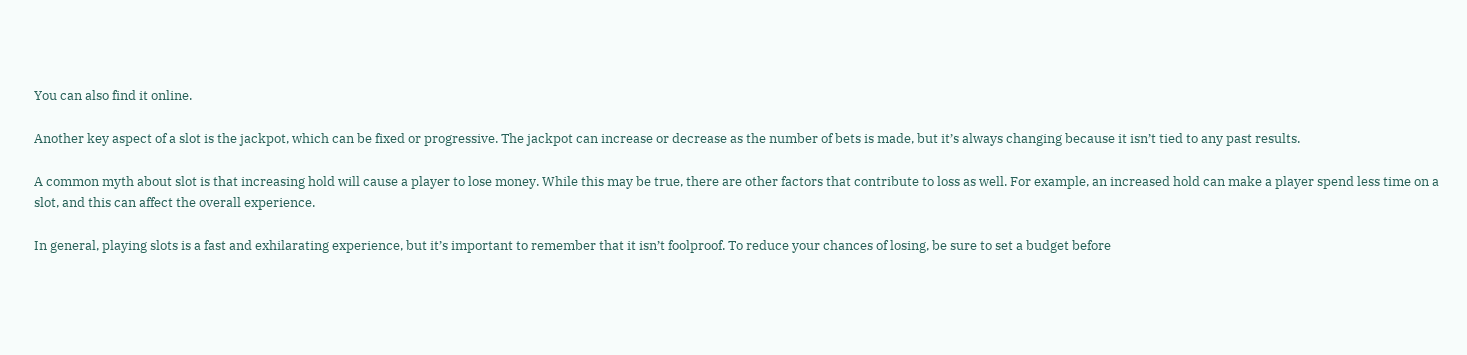You can also find it online.

Another key aspect of a slot is the jackpot, which can be fixed or progressive. The jackpot can increase or decrease as the number of bets is made, but it’s always changing because it isn’t tied to any past results.

A common myth about slot is that increasing hold will cause a player to lose money. While this may be true, there are other factors that contribute to loss as well. For example, an increased hold can make a player spend less time on a slot, and this can affect the overall experience.

In general, playing slots is a fast and exhilarating experience, but it’s important to remember that it isn’t foolproof. To reduce your chances of losing, be sure to set a budget before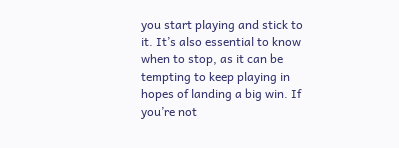you start playing and stick to it. It’s also essential to know when to stop, as it can be tempting to keep playing in hopes of landing a big win. If you’re not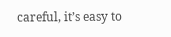careful, it’s easy to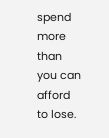spend more than you can afford to lose.